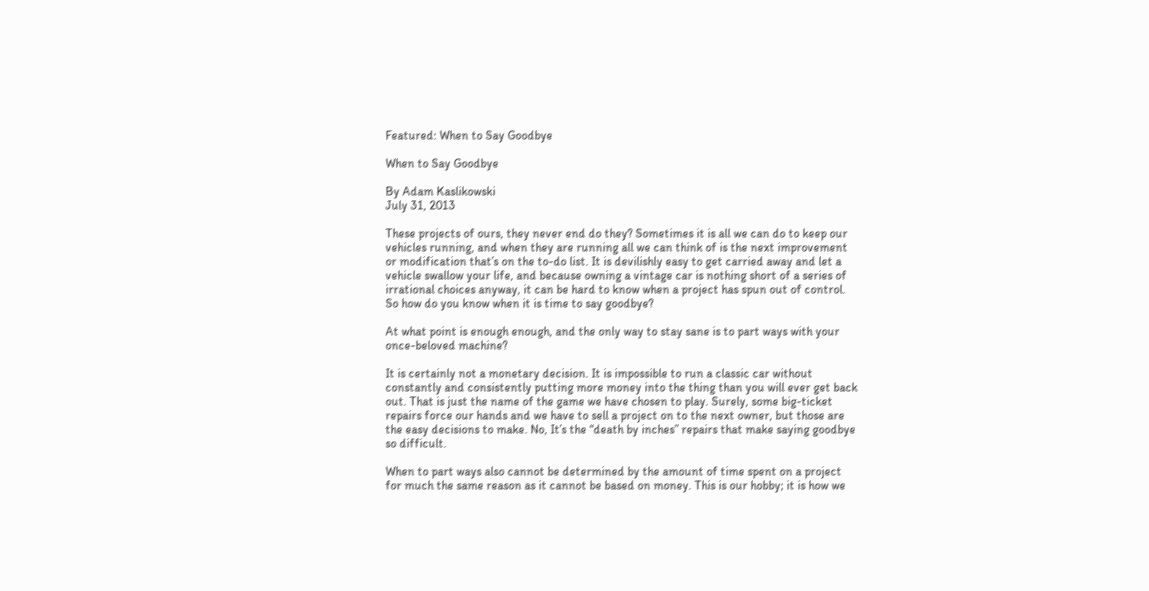Featured: When to Say Goodbye

When to Say Goodbye

By Adam Kaslikowski
July 31, 2013

These projects of ours, they never end do they? Sometimes it is all we can do to keep our vehicles running, and when they are running all we can think of is the next improvement or modification that’s on the to-do list. It is devilishly easy to get carried away and let a vehicle swallow your life, and because owning a vintage car is nothing short of a series of irrational choices anyway, it can be hard to know when a project has spun out of control. So how do you know when it is time to say goodbye?

At what point is enough enough, and the only way to stay sane is to part ways with your once-beloved machine?

It is certainly not a monetary decision. It is impossible to run a classic car without constantly and consistently putting more money into the thing than you will ever get back out. That is just the name of the game we have chosen to play. Surely, some big-ticket repairs force our hands and we have to sell a project on to the next owner, but those are the easy decisions to make. No, It’s the “death by inches” repairs that make saying goodbye so difficult.

When to part ways also cannot be determined by the amount of time spent on a project for much the same reason as it cannot be based on money. This is our hobby; it is how we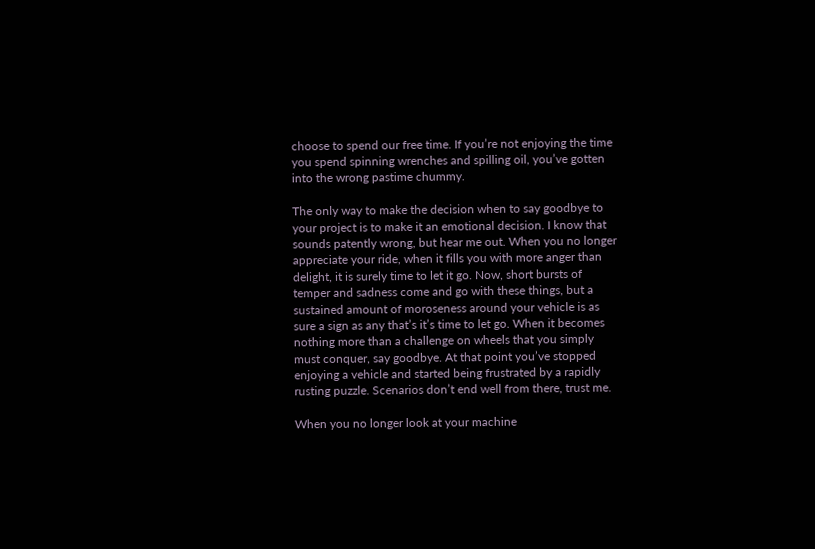choose to spend our free time. If you’re not enjoying the time you spend spinning wrenches and spilling oil, you’ve gotten into the wrong pastime chummy.

The only way to make the decision when to say goodbye to your project is to make it an emotional decision. I know that sounds patently wrong, but hear me out. When you no longer appreciate your ride, when it fills you with more anger than delight, it is surely time to let it go. Now, short bursts of temper and sadness come and go with these things, but a sustained amount of moroseness around your vehicle is as sure a sign as any that’s it’s time to let go. When it becomes nothing more than a challenge on wheels that you simply must conquer, say goodbye. At that point you’ve stopped enjoying a vehicle and started being frustrated by a rapidly rusting puzzle. Scenarios don’t end well from there, trust me.

When you no longer look at your machine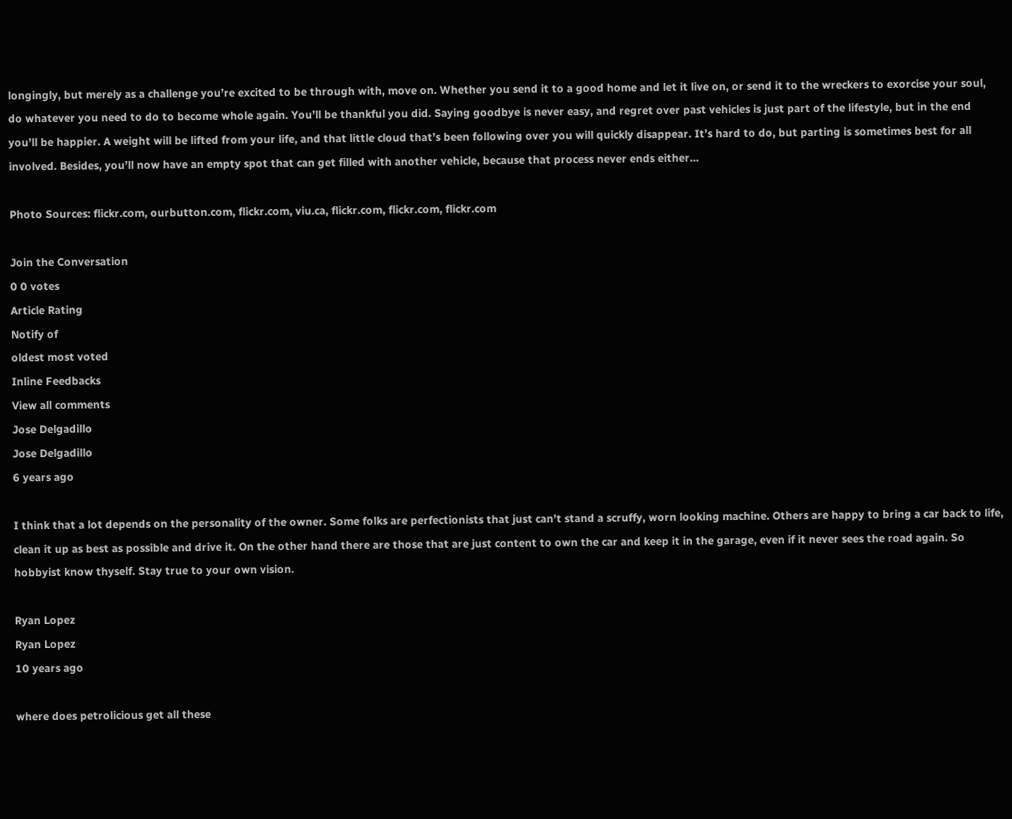longingly, but merely as a challenge you’re excited to be through with, move on. Whether you send it to a good home and let it live on, or send it to the wreckers to exorcise your soul, do whatever you need to do to become whole again. You’ll be thankful you did. Saying goodbye is never easy, and regret over past vehicles is just part of the lifestyle, but in the end you’ll be happier. A weight will be lifted from your life, and that little cloud that’s been following over you will quickly disappear. It’s hard to do, but parting is sometimes best for all involved. Besides, you’ll now have an empty spot that can get filled with another vehicle, because that process never ends either…

Photo Sources: flickr.com, ourbutton.com, flickr.com, viu.ca, flickr.com, flickr.com, flickr.com

Join the Conversation
0 0 votes
Article Rating
Notify of
oldest most voted
Inline Feedbacks
View all comments
Jose Delgadillo
Jose Delgadillo
6 years ago

I think that a lot depends on the personality of the owner. Some folks are perfectionists that just can’t stand a scruffy, worn looking machine. Others are happy to bring a car back to life, clean it up as best as possible and drive it. On the other hand there are those that are just content to own the car and keep it in the garage, even if it never sees the road again. So hobbyist know thyself. Stay true to your own vision.

Ryan Lopez
Ryan Lopez
10 years ago

where does petrolicious get all these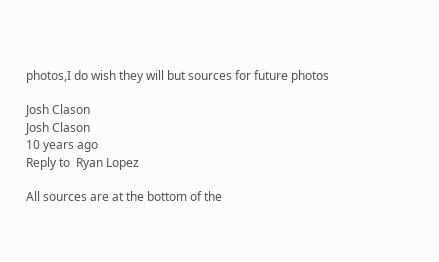photos,I do wish they will but sources for future photos

Josh Clason
Josh Clason
10 years ago
Reply to  Ryan Lopez

All sources are at the bottom of the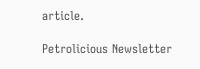article.

Petrolicious Newsletter